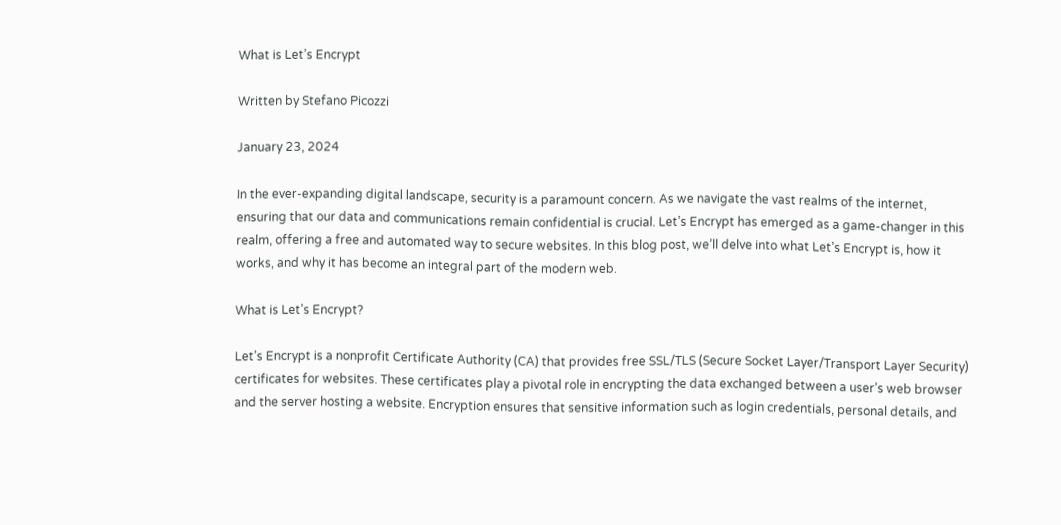What is Let’s Encrypt

Written by Stefano Picozzi

January 23, 2024

In the ever-expanding digital landscape, security is a paramount concern. As we navigate the vast realms of the internet, ensuring that our data and communications remain confidential is crucial. Let’s Encrypt has emerged as a game-changer in this realm, offering a free and automated way to secure websites. In this blog post, we’ll delve into what Let’s Encrypt is, how it works, and why it has become an integral part of the modern web.

What is Let’s Encrypt?

Let’s Encrypt is a nonprofit Certificate Authority (CA) that provides free SSL/TLS (Secure Socket Layer/Transport Layer Security) certificates for websites. These certificates play a pivotal role in encrypting the data exchanged between a user’s web browser and the server hosting a website. Encryption ensures that sensitive information such as login credentials, personal details, and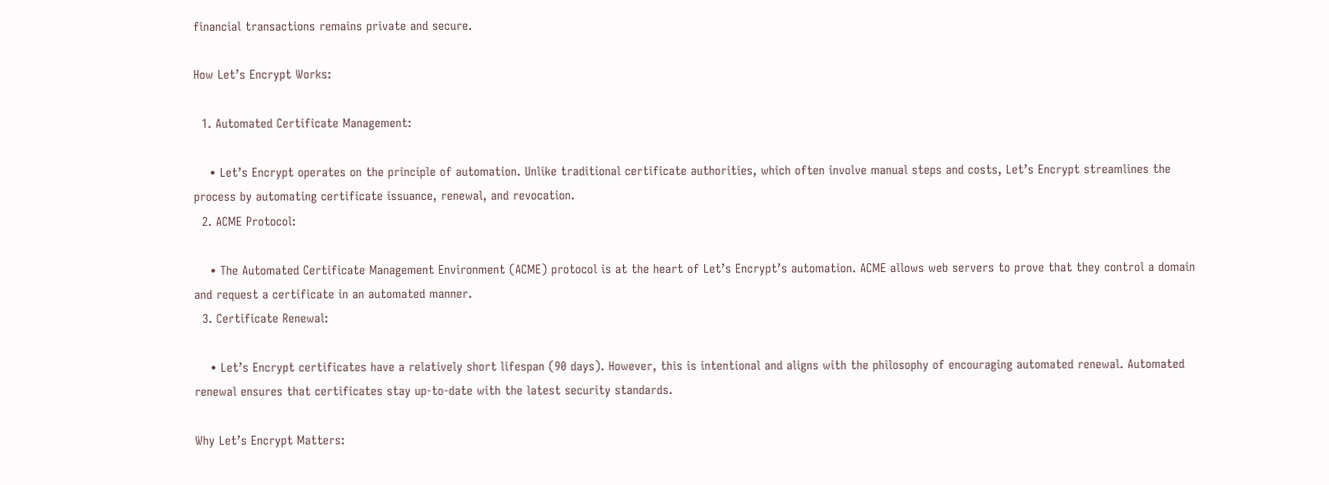financial transactions remains private and secure.

How Let’s Encrypt Works:

  1. Automated Certificate Management:

    • Let’s Encrypt operates on the principle of automation. Unlike traditional certificate authorities, which often involve manual steps and costs, Let’s Encrypt streamlines the process by automating certificate issuance, renewal, and revocation.
  2. ACME Protocol:

    • The Automated Certificate Management Environment (ACME) protocol is at the heart of Let’s Encrypt’s automation. ACME allows web servers to prove that they control a domain and request a certificate in an automated manner.
  3. Certificate Renewal:

    • Let’s Encrypt certificates have a relatively short lifespan (90 days). However, this is intentional and aligns with the philosophy of encouraging automated renewal. Automated renewal ensures that certificates stay up-to-date with the latest security standards.

Why Let’s Encrypt Matters: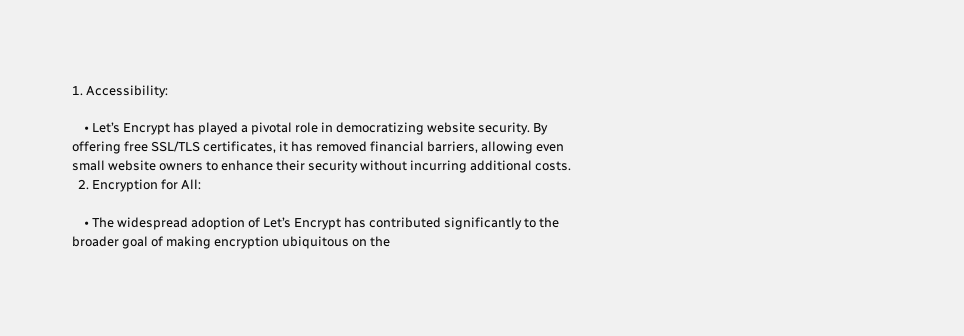1. Accessibility:

    • Let’s Encrypt has played a pivotal role in democratizing website security. By offering free SSL/TLS certificates, it has removed financial barriers, allowing even small website owners to enhance their security without incurring additional costs.
  2. Encryption for All:

    • The widespread adoption of Let’s Encrypt has contributed significantly to the broader goal of making encryption ubiquitous on the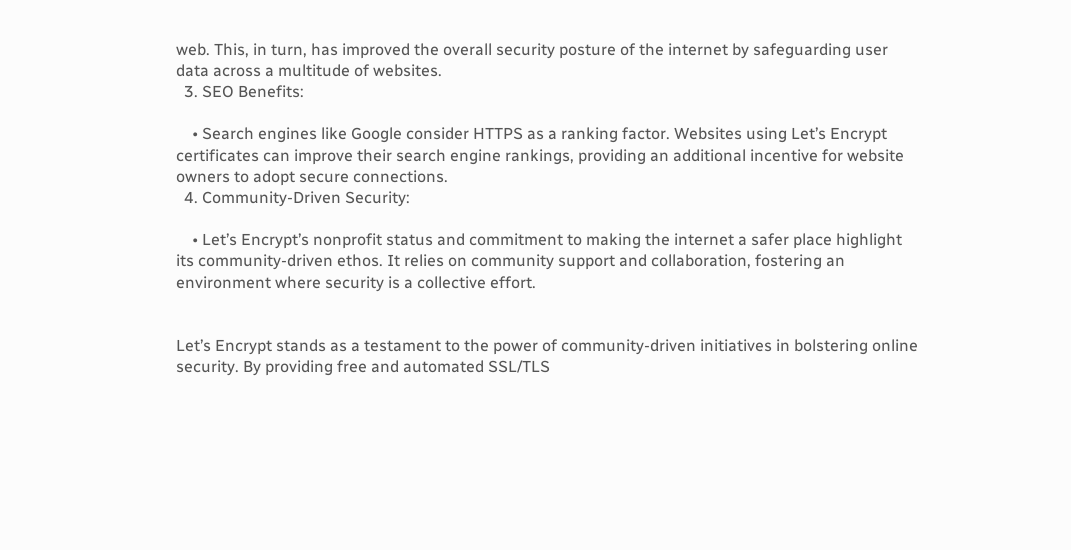web. This, in turn, has improved the overall security posture of the internet by safeguarding user data across a multitude of websites.
  3. SEO Benefits:

    • Search engines like Google consider HTTPS as a ranking factor. Websites using Let’s Encrypt certificates can improve their search engine rankings, providing an additional incentive for website owners to adopt secure connections.
  4. Community-Driven Security:

    • Let’s Encrypt’s nonprofit status and commitment to making the internet a safer place highlight its community-driven ethos. It relies on community support and collaboration, fostering an environment where security is a collective effort.


Let’s Encrypt stands as a testament to the power of community-driven initiatives in bolstering online security. By providing free and automated SSL/TLS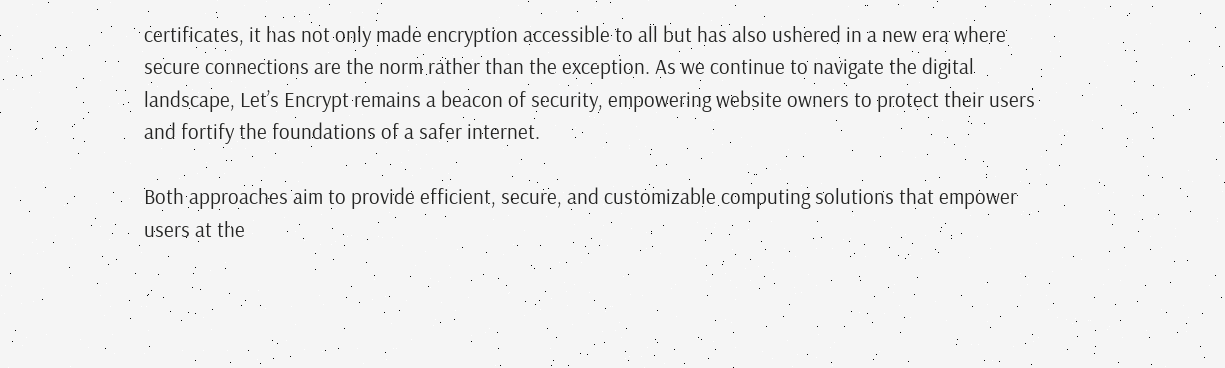certificates, it has not only made encryption accessible to all but has also ushered in a new era where secure connections are the norm rather than the exception. As we continue to navigate the digital landscape, Let’s Encrypt remains a beacon of security, empowering website owners to protect their users and fortify the foundations of a safer internet.

Both approaches aim to provide efficient, secure, and customizable computing solutions that empower users at the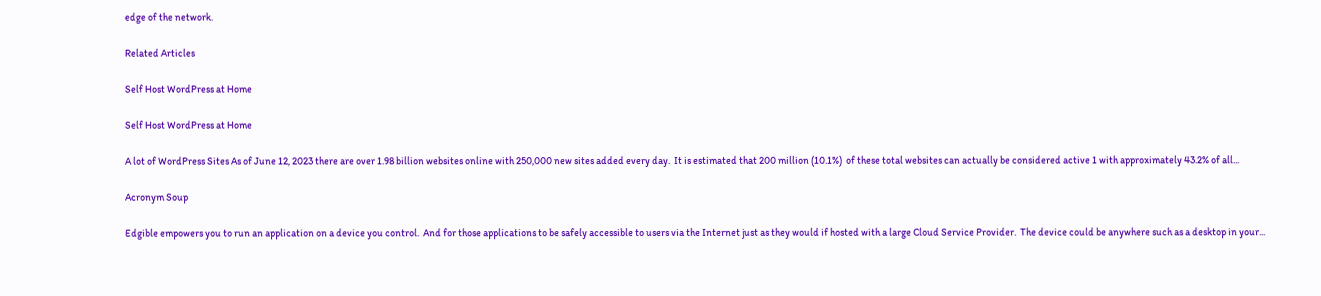edge of the network.

Related Articles

Self Host WordPress at Home

Self Host WordPress at Home

A lot of WordPress Sites As of June 12, 2023 there are over 1.98 billion websites online with 250,000 new sites added every day.  It is estimated that 200 million (10.1%)  of these total websites can actually be considered active 1 with approximately 43.2% of all...

Acronym Soup

Edgible empowers you to run an application on a device you control.  And for those applications to be safely accessible to users via the Internet just as they would if hosted with a large Cloud Service Provider.  The device could be anywhere such as a desktop in your...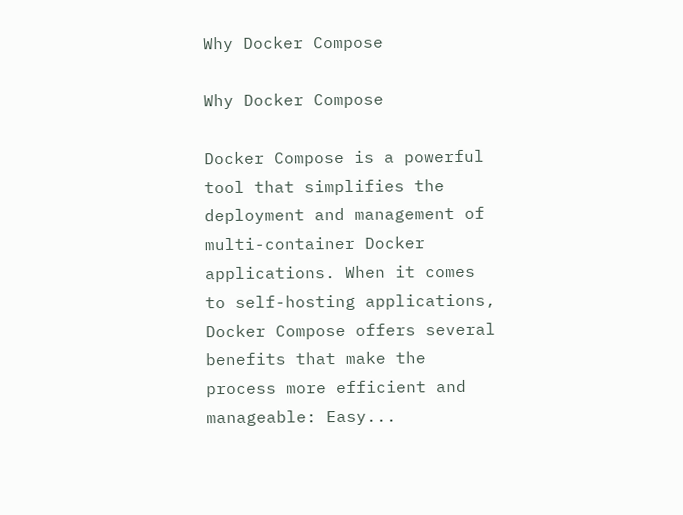Why Docker Compose

Why Docker Compose

Docker Compose is a powerful tool that simplifies the deployment and management of multi-container Docker applications. When it comes to self-hosting applications, Docker Compose offers several benefits that make the process more efficient and manageable: Easy...